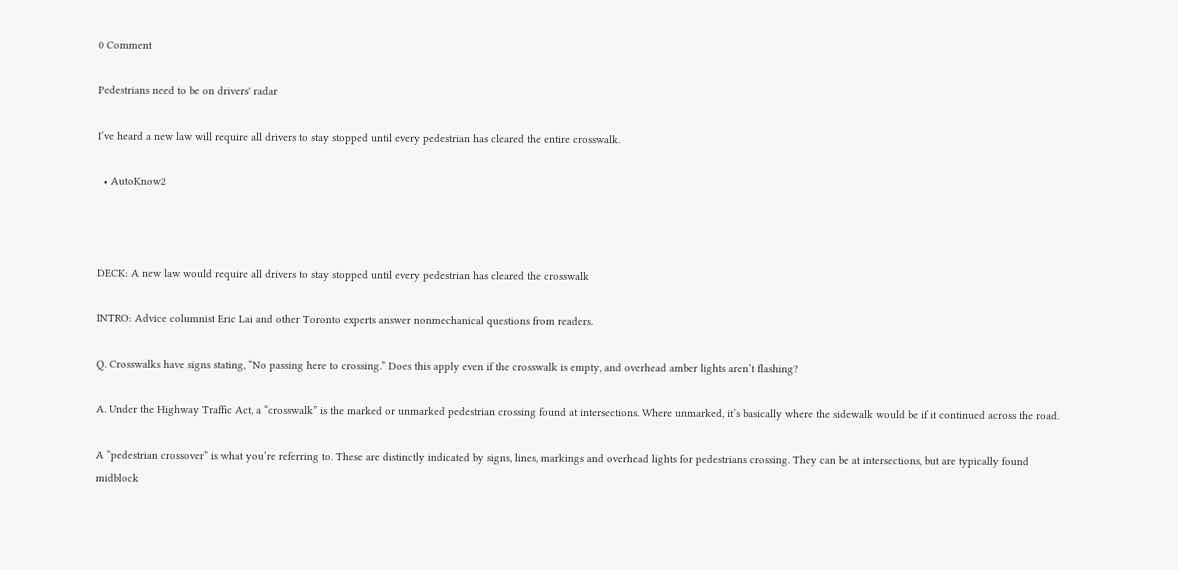0 Comment

Pedestrians need to be on drivers' radar

I’ve heard a new law will require all drivers to stay stopped until every pedestrian has cleared the entire crosswalk.

  • AutoKnow2



DECK: A new law would require all drivers to stay stopped until every pedestrian has cleared the crosswalk

INTRO: Advice columnist Eric Lai and other Toronto experts answer nonmechanical questions from readers.

Q. Crosswalks have signs stating, “No passing here to crossing.” Does this apply even if the crosswalk is empty, and overhead amber lights aren’t flashing?

A. Under the Highway Traffic Act, a “crosswalk” is the marked or unmarked pedestrian crossing found at intersections. Where unmarked, it’s basically where the sidewalk would be if it continued across the road.

A “pedestrian crossover” is what you’re referring to. These are distinctly indicated by signs, lines, markings and overhead lights for pedestrians crossing. They can be at intersections, but are typically found midblock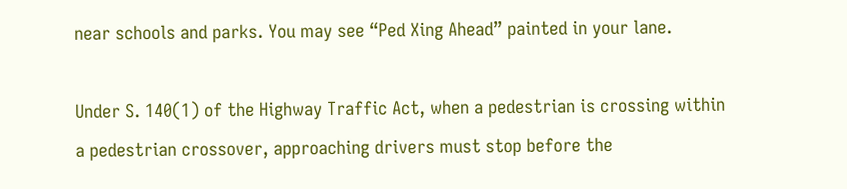near schools and parks. You may see “Ped Xing Ahead” painted in your lane.

Under S. 140(1) of the Highway Traffic Act, when a pedestrian is crossing within a pedestrian crossover, approaching drivers must stop before the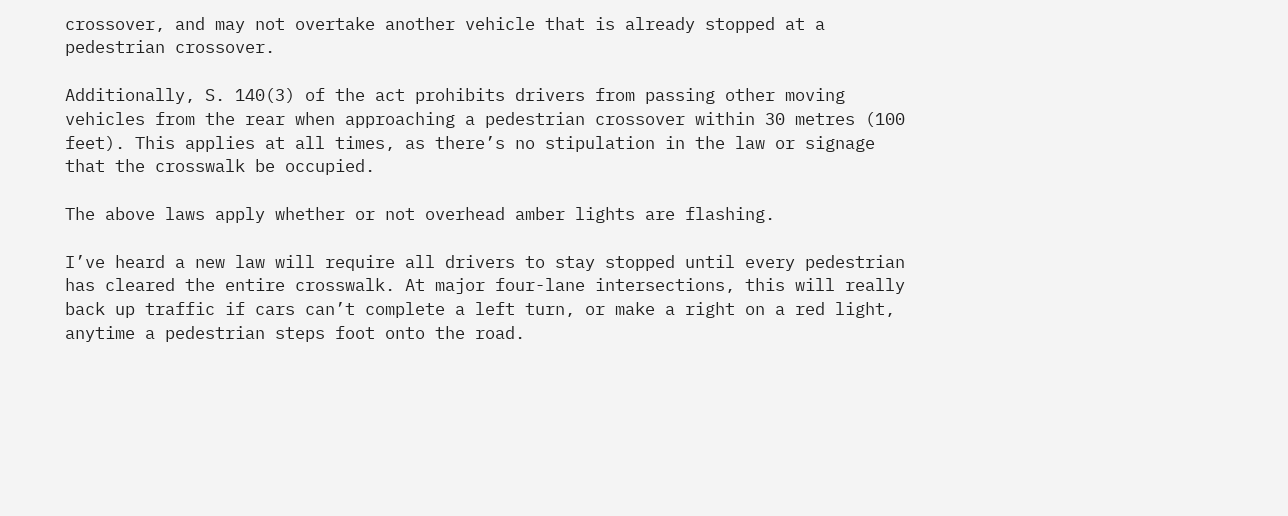crossover, and may not overtake another vehicle that is already stopped at a pedestrian crossover.

Additionally, S. 140(3) of the act prohibits drivers from passing other moving vehicles from the rear when approaching a pedestrian crossover within 30 metres (100 feet). This applies at all times, as there’s no stipulation in the law or signage that the crosswalk be occupied.

The above laws apply whether or not overhead amber lights are flashing.

I’ve heard a new law will require all drivers to stay stopped until every pedestrian has cleared the entire crosswalk. At major four-lane intersections, this will really back up traffic if cars can’t complete a left turn, or make a right on a red light, anytime a pedestrian steps foot onto the road.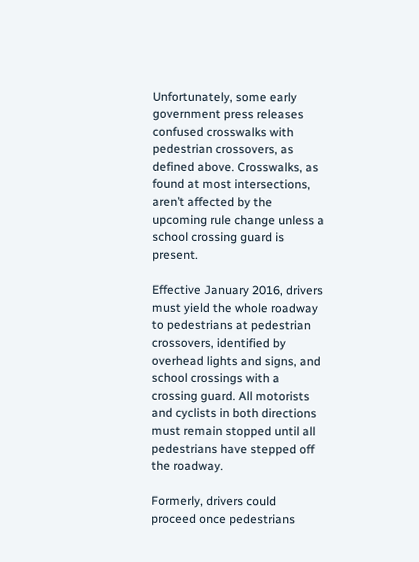Unfortunately, some early government press releases confused crosswalks with pedestrian crossovers, as defined above. Crosswalks, as found at most intersections, aren’t affected by the upcoming rule change unless a school crossing guard is present.

Effective January 2016, drivers must yield the whole roadway to pedestrians at pedestrian crossovers, identified by overhead lights and signs, and school crossings with a crossing guard. All motorists and cyclists in both directions must remain stopped until all pedestrians have stepped off the roadway.

Formerly, drivers could proceed once pedestrians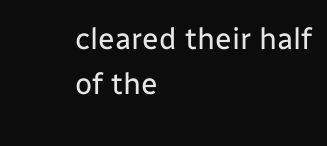cleared their half of the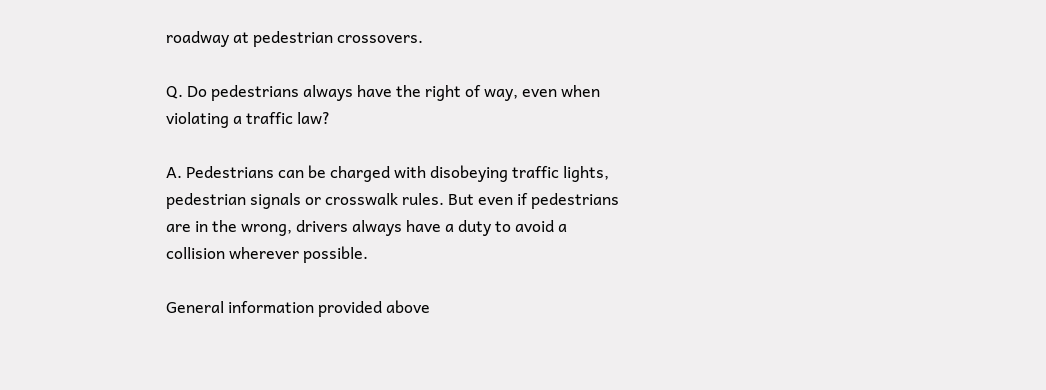roadway at pedestrian crossovers.

Q. Do pedestrians always have the right of way, even when violating a traffic law?

A. Pedestrians can be charged with disobeying traffic lights, pedestrian signals or crosswalk rules. But even if pedestrians are in the wrong, drivers always have a duty to avoid a collision wherever possible.

General information provided above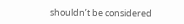shouldn’t be considered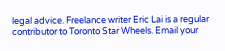legal advice. Freelance writer Eric Lai is a regular contributor to Toronto Star Wheels. Email your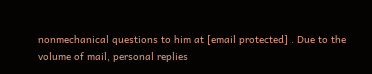nonmechanical questions to him at [email protected] . Due to the volume of mail, personal replies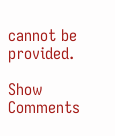cannot be provided.

Show Comments